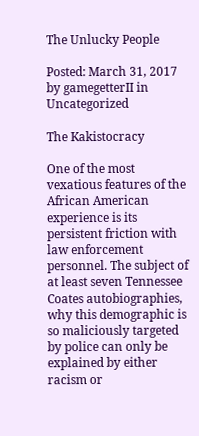The Unlucky People

Posted: March 31, 2017 by gamegetterII in Uncategorized

The Kakistocracy

One of the most vexatious features of the African American experience is its persistent friction with law enforcement personnel. The subject of at least seven Tennessee Coates autobiographies, why this demographic is so maliciously targeted by police can only be explained by either racism or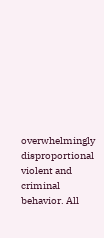overwhelmingly disproportional violent and criminal behavior. All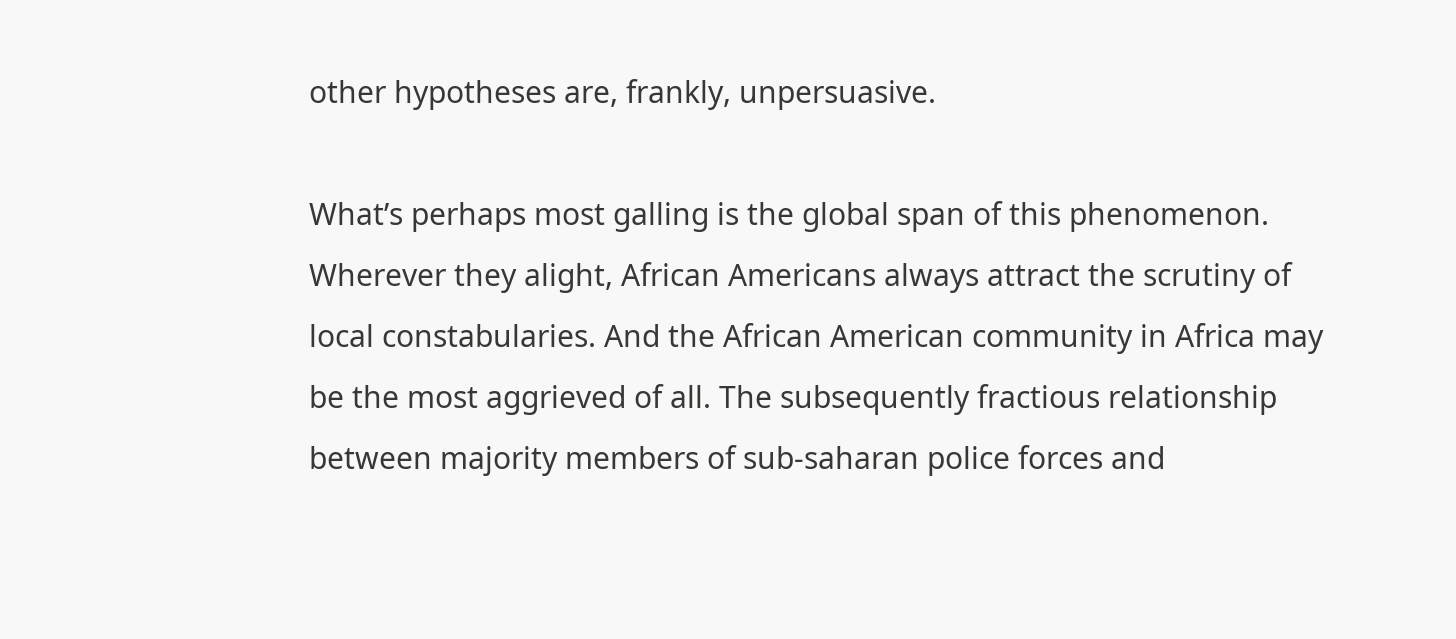other hypotheses are, frankly, unpersuasive.

What’s perhaps most galling is the global span of this phenomenon. Wherever they alight, African Americans always attract the scrutiny of local constabularies. And the African American community in Africa may be the most aggrieved of all. The subsequently fractious relationship between majority members of sub-saharan police forces and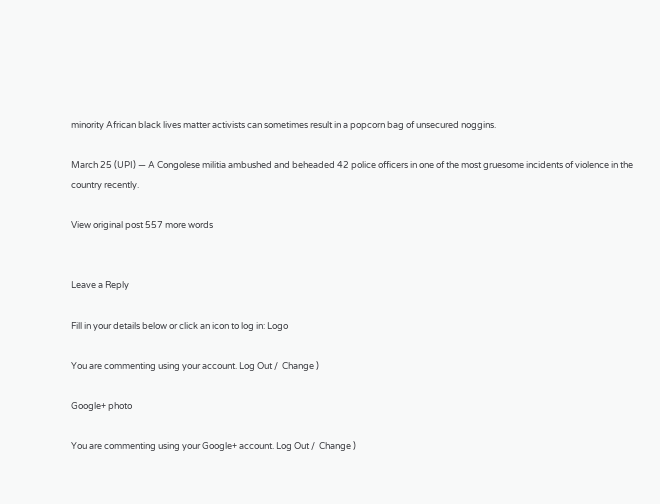minority African black lives matter activists can sometimes result in a popcorn bag of unsecured noggins.

March 25 (UPI) — A Congolese militia ambushed and beheaded 42 police officers in one of the most gruesome incidents of violence in the country recently.

View original post 557 more words


Leave a Reply

Fill in your details below or click an icon to log in: Logo

You are commenting using your account. Log Out /  Change )

Google+ photo

You are commenting using your Google+ account. Log Out /  Change )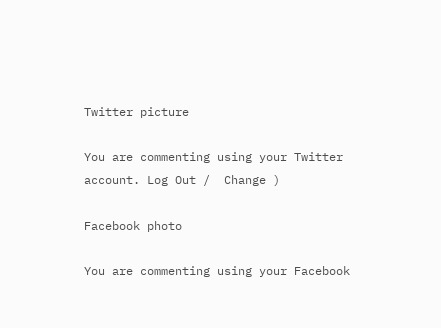Twitter picture

You are commenting using your Twitter account. Log Out /  Change )

Facebook photo

You are commenting using your Facebook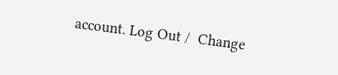account. Log Out /  Change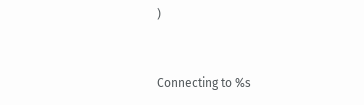)


Connecting to %s